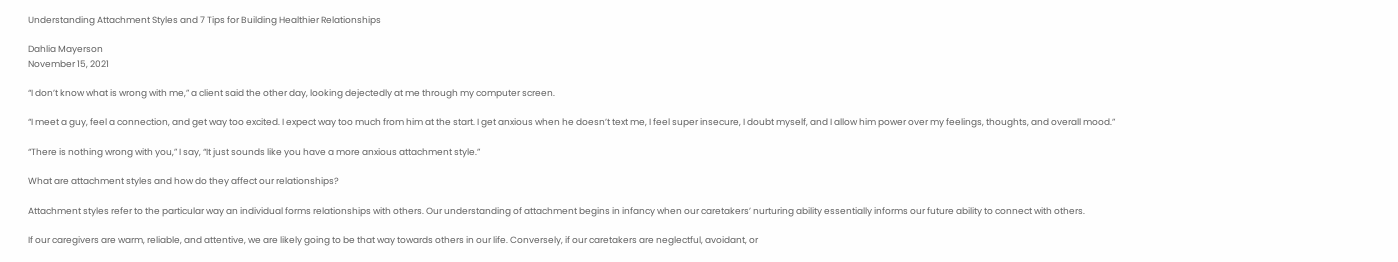Understanding Attachment Styles and 7 Tips for Building Healthier Relationships

Dahlia Mayerson
November 15, 2021

“I don’t know what is wrong with me,” a client said the other day, looking dejectedly at me through my computer screen.

“I meet a guy, feel a connection, and get way too excited. I expect way too much from him at the start. I get anxious when he doesn’t text me, I feel super insecure, I doubt myself, and I allow him power over my feelings, thoughts, and overall mood.”

“There is nothing wrong with you,” I say, “It just sounds like you have a more anxious attachment style.”

What are attachment styles and how do they affect our relationships?

Attachment styles refer to the particular way an individual forms relationships with others. Our understanding of attachment begins in infancy when our caretakers’ nurturing ability essentially informs our future ability to connect with others.

If our caregivers are warm, reliable, and attentive, we are likely going to be that way towards others in our life. Conversely, if our caretakers are neglectful, avoidant, or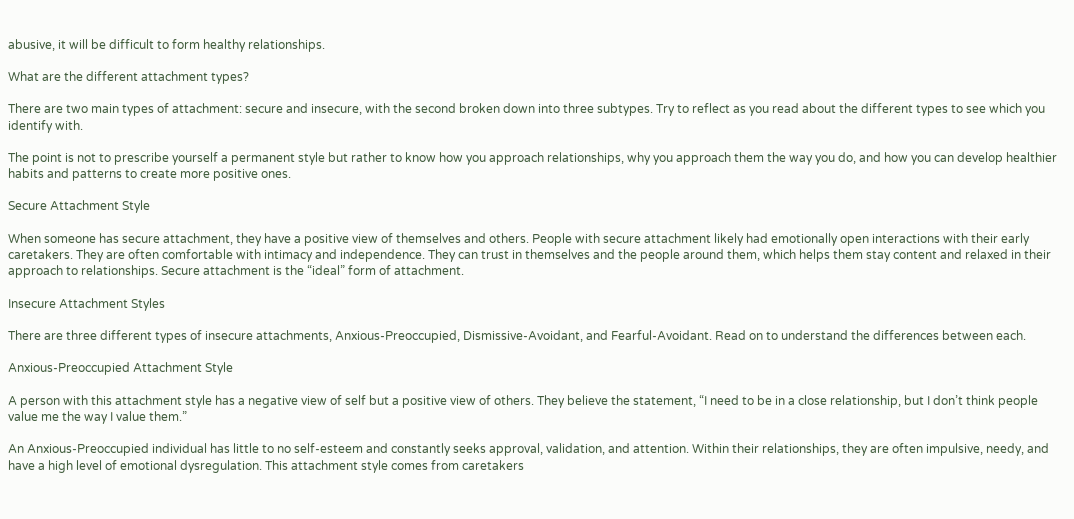abusive, it will be difficult to form healthy relationships.

What are the different attachment types?

There are two main types of attachment: secure and insecure, with the second broken down into three subtypes. Try to reflect as you read about the different types to see which you identify with.

The point is not to prescribe yourself a permanent style but rather to know how you approach relationships, why you approach them the way you do, and how you can develop healthier habits and patterns to create more positive ones.

Secure Attachment Style

When someone has secure attachment, they have a positive view of themselves and others. People with secure attachment likely had emotionally open interactions with their early caretakers. They are often comfortable with intimacy and independence. They can trust in themselves and the people around them, which helps them stay content and relaxed in their approach to relationships. Secure attachment is the “ideal” form of attachment.

Insecure Attachment Styles

There are three different types of insecure attachments, Anxious-Preoccupied, Dismissive-Avoidant, and Fearful-Avoidant. Read on to understand the differences between each.

Anxious-Preoccupied Attachment Style

A person with this attachment style has a negative view of self but a positive view of others. They believe the statement, “I need to be in a close relationship, but I don’t think people value me the way I value them.”

An Anxious-Preoccupied individual has little to no self-esteem and constantly seeks approval, validation, and attention. Within their relationships, they are often impulsive, needy, and have a high level of emotional dysregulation. This attachment style comes from caretakers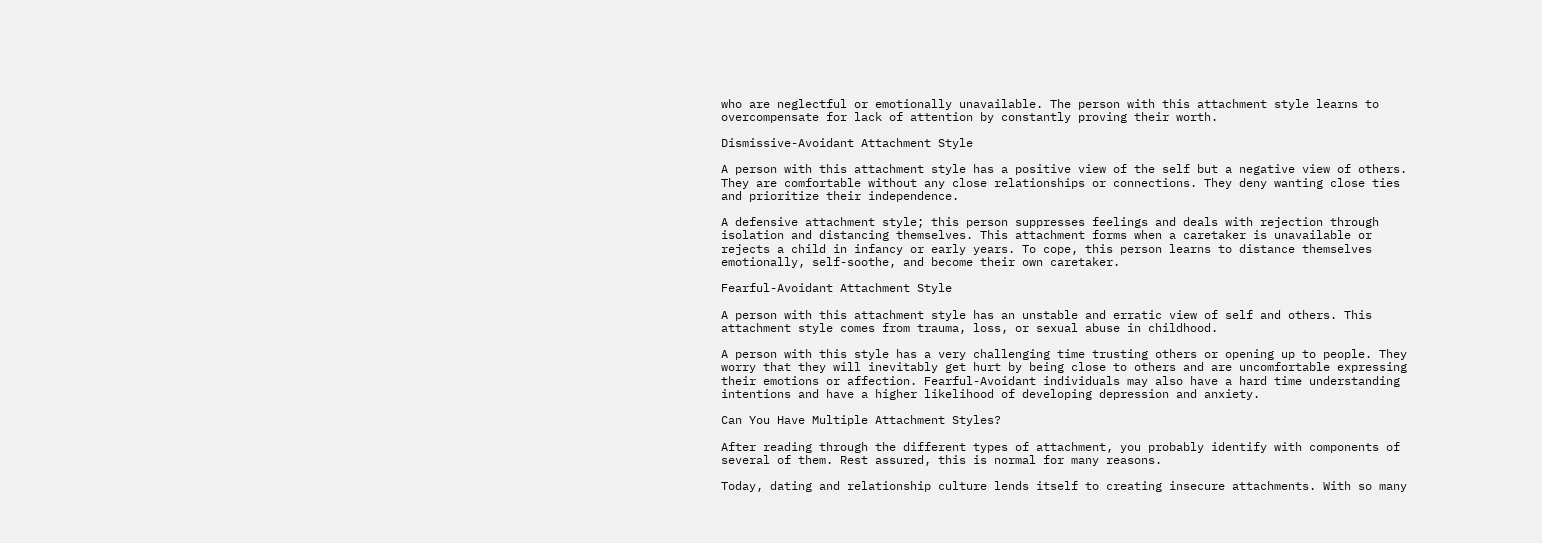who are neglectful or emotionally unavailable. The person with this attachment style learns to overcompensate for lack of attention by constantly proving their worth.

Dismissive-Avoidant Attachment Style

A person with this attachment style has a positive view of the self but a negative view of others. They are comfortable without any close relationships or connections. They deny wanting close ties and prioritize their independence.

A defensive attachment style; this person suppresses feelings and deals with rejection through isolation and distancing themselves. This attachment forms when a caretaker is unavailable or rejects a child in infancy or early years. To cope, this person learns to distance themselves emotionally, self-soothe, and become their own caretaker.

Fearful-Avoidant Attachment Style

A person with this attachment style has an unstable and erratic view of self and others. This attachment style comes from trauma, loss, or sexual abuse in childhood.

A person with this style has a very challenging time trusting others or opening up to people. They worry that they will inevitably get hurt by being close to others and are uncomfortable expressing their emotions or affection. Fearful-Avoidant individuals may also have a hard time understanding intentions and have a higher likelihood of developing depression and anxiety.

Can You Have Multiple Attachment Styles?

After reading through the different types of attachment, you probably identify with components of several of them. Rest assured, this is normal for many reasons.

Today, dating and relationship culture lends itself to creating insecure attachments. With so many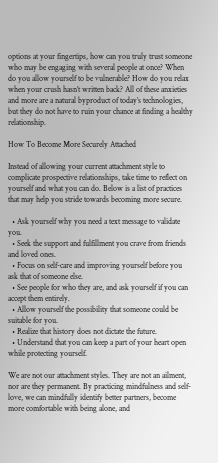options at your fingertips, how can you truly trust someone who may be engaging with several people at once? When do you allow yourself to be vulnerable? How do you relax when your crush hasn’t written back? All of these anxieties and more are a natural byproduct of today’s technologies, but they do not have to ruin your chance at finding a healthy relationship.

How To Become More Securely Attached

Instead of allowing your current attachment style to complicate prospective relationships, take time to reflect on yourself and what you can do. Below is a list of practices that may help you stride towards becoming more secure.

  • Ask yourself why you need a text message to validate you.
  • Seek the support and fulfillment you crave from friends and loved ones.
  • Focus on self-care and improving yourself before you ask that of someone else.
  • See people for who they are, and ask yourself if you can accept them entirely.
  • Allow yourself the possibility that someone could be suitable for you.
  • Realize that history does not dictate the future.
  • Understand that you can keep a part of your heart open while protecting yourself.

We are not our attachment styles. They are not an ailment, nor are they permanent. By practicing mindfulness and self-love, we can mindfully identify better partners, become more comfortable with being alone, and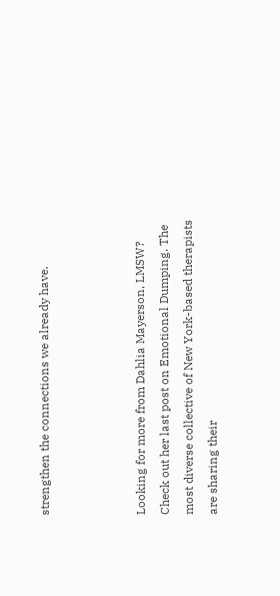strengthen the connections we already have.



Looking for more from Dahlia Mayerson, LMSW? Check out her last post on Emotional Dumping. The most diverse collective of New York-based therapists are sharing their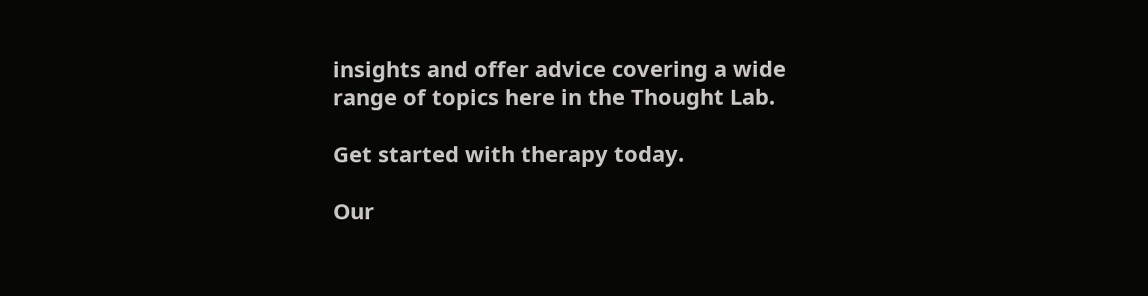insights and offer advice covering a wide range of topics here in the Thought Lab.

Get started with therapy today.

Our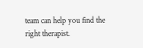team can help you find the right therapist.